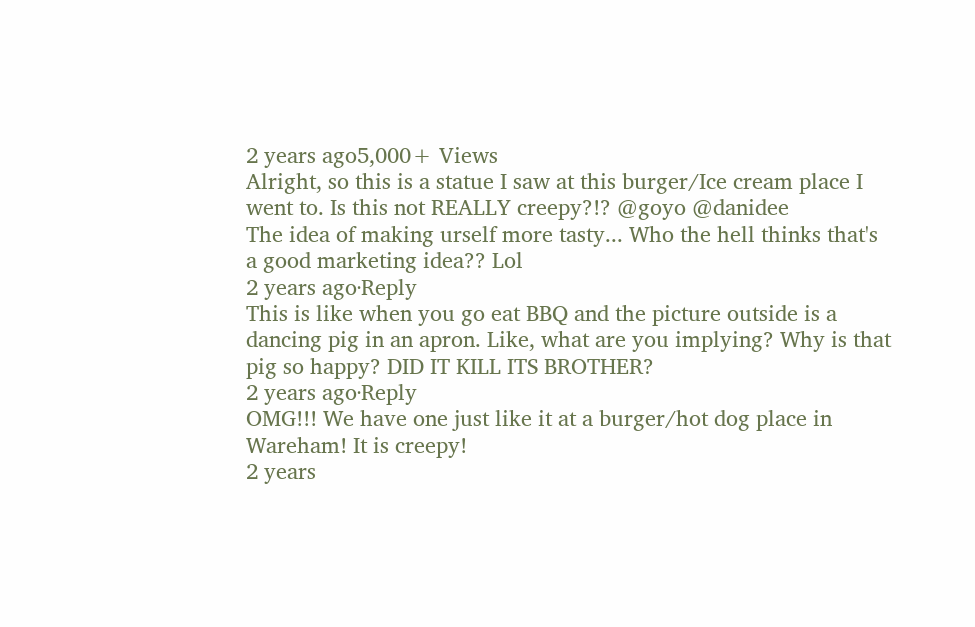2 years ago5,000+ Views
Alright, so this is a statue I saw at this burger/Ice cream place I went to. Is this not REALLY creepy?!? @goyo @danidee
The idea of making urself more tasty... Who the hell thinks that's a good marketing idea?? Lol
2 years ago·Reply
This is like when you go eat BBQ and the picture outside is a dancing pig in an apron. Like, what are you implying? Why is that pig so happy? DID IT KILL ITS BROTHER?
2 years ago·Reply
OMG!!! We have one just like it at a burger/hot dog place in Wareham! It is creepy!
2 years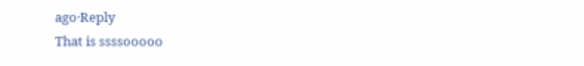ago·Reply
That is ssssooooo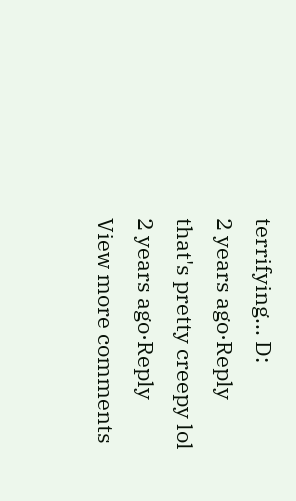terrifying... D:
2 years ago·Reply
that's pretty creepy lol
2 years ago·Reply
View more comments